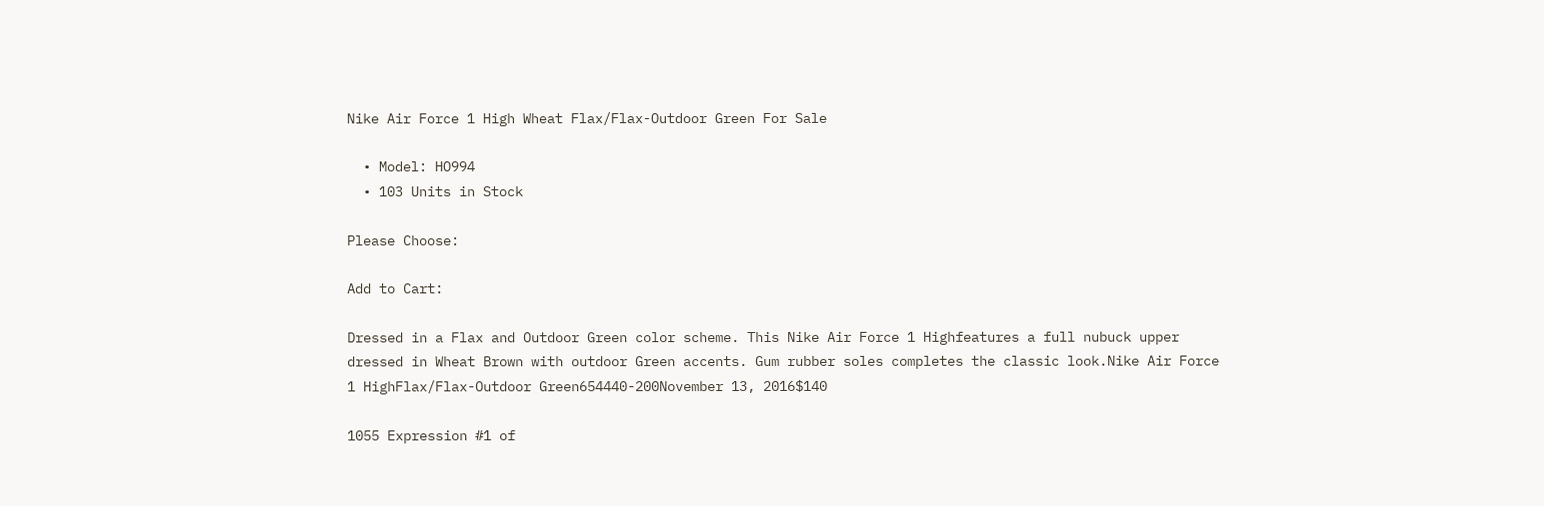Nike Air Force 1 High Wheat Flax/Flax-Outdoor Green For Sale

  • Model: HO994
  • 103 Units in Stock

Please Choose:

Add to Cart:

Dressed in a Flax and Outdoor Green color scheme. This Nike Air Force 1 Highfeatures a full nubuck upper dressed in Wheat Brown with outdoor Green accents. Gum rubber soles completes the classic look.Nike Air Force 1 HighFlax/Flax-Outdoor Green654440-200November 13, 2016$140

1055 Expression #1 of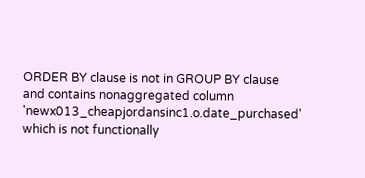ORDER BY clause is not in GROUP BY clause and contains nonaggregated column 'newx013_cheapjordansinc1.o.date_purchased' which is not functionally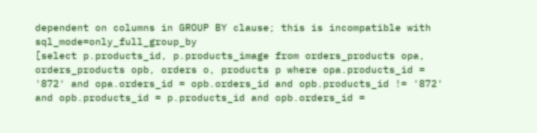dependent on columns in GROUP BY clause; this is incompatible with sql_mode=only_full_group_by
[select p.products_id, p.products_image from orders_products opa, orders_products opb, orders o, products p where opa.products_id = '872' and opa.orders_id = opb.orders_id and opb.products_id != '872' and opb.products_id = p.products_id and opb.orders_id =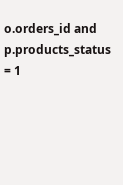o.orders_id and p.products_status = 1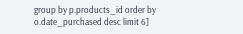group by p.products_id order by o.date_purchased desc limit 6]